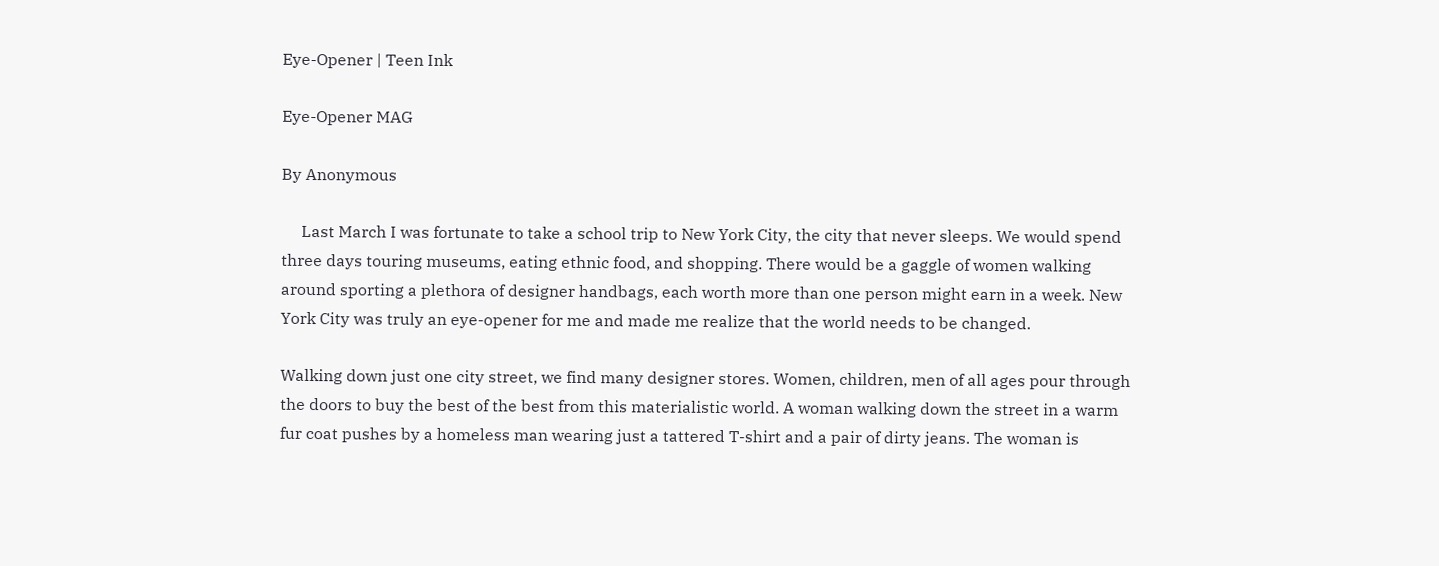Eye-Opener | Teen Ink

Eye-Opener MAG

By Anonymous

     Last March I was fortunate to take a school trip to New York City, the city that never sleeps. We would spend three days touring museums, eating ethnic food, and shopping. There would be a gaggle of women walking around sporting a plethora of designer handbags, each worth more than one person might earn in a week. New York City was truly an eye-opener for me and made me realize that the world needs to be changed.

Walking down just one city street, we find many designer stores. Women, children, men of all ages pour through the doors to buy the best of the best from this materialistic world. A woman walking down the street in a warm fur coat pushes by a homeless man wearing just a tattered T-shirt and a pair of dirty jeans. The woman is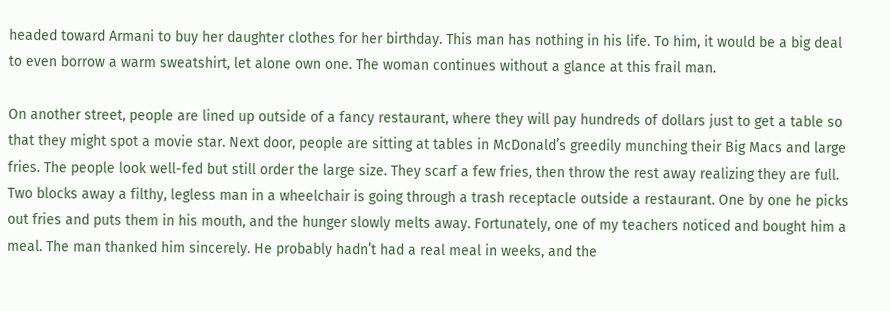headed toward Armani to buy her daughter clothes for her birthday. This man has nothing in his life. To him, it would be a big deal to even borrow a warm sweatshirt, let alone own one. The woman continues without a glance at this frail man.

On another street, people are lined up outside of a fancy restaurant, where they will pay hundreds of dollars just to get a table so that they might spot a movie star. Next door, people are sitting at tables in McDonald’s greedily munching their Big Macs and large fries. The people look well-fed but still order the large size. They scarf a few fries, then throw the rest away realizing they are full. Two blocks away a filthy, legless man in a wheelchair is going through a trash receptacle outside a restaurant. One by one he picks out fries and puts them in his mouth, and the hunger slowly melts away. Fortunately, one of my teachers noticed and bought him a meal. The man thanked him sincerely. He probably hadn’t had a real meal in weeks, and the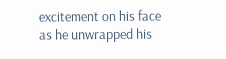excitement on his face as he unwrapped his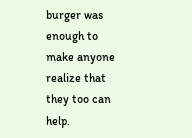burger was enough to make anyone realize that they too can help.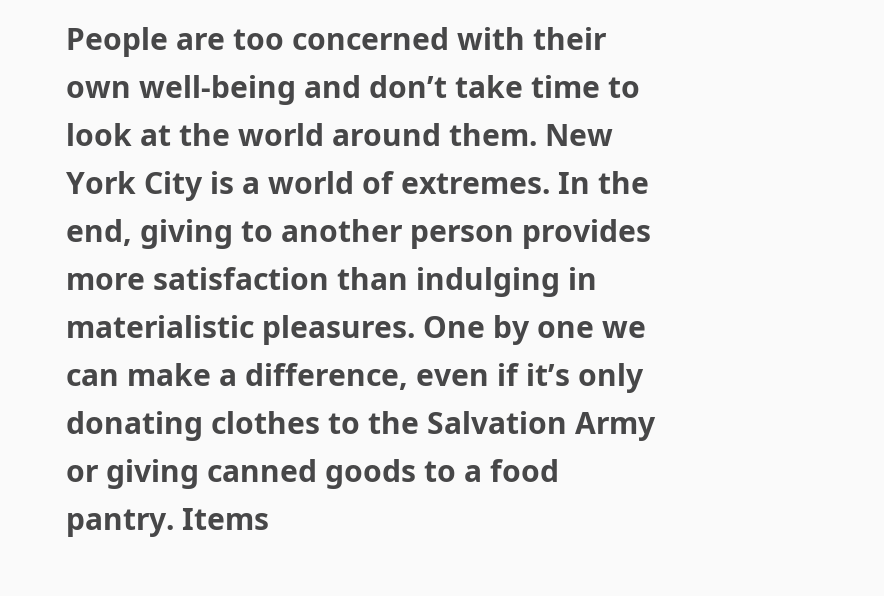People are too concerned with their own well-being and don’t take time to look at the world around them. New York City is a world of extremes. In the end, giving to another person provides more satisfaction than indulging in materialistic pleasures. One by one we can make a difference, even if it’s only donating clothes to the Salvation Army or giving canned goods to a food pantry. Items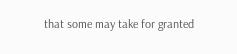that some may take for granted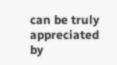can be truly appreciated by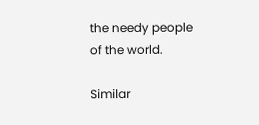the needy people of the world.

Similar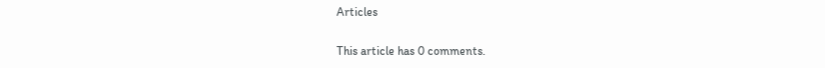Articles


This article has 0 comments.